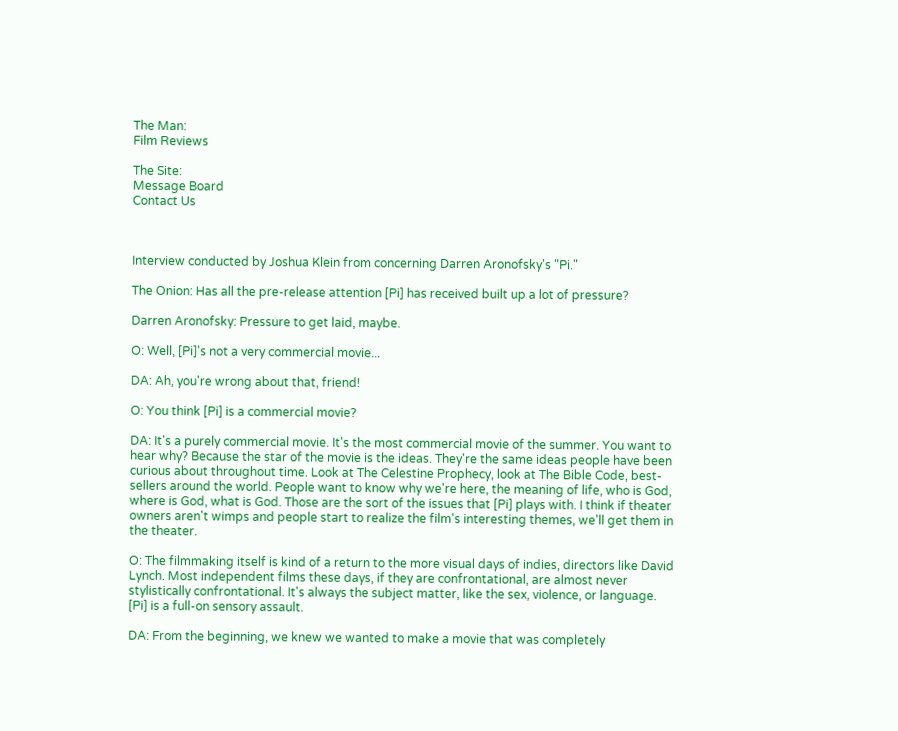The Man:
Film Reviews

The Site:
Message Board
Contact Us



Interview conducted by Joshua Klein from concerning Darren Aronofsky's "Pi."

The Onion: Has all the pre-release attention [Pi] has received built up a lot of pressure?

Darren Aronofsky: Pressure to get laid, maybe.

O: Well, [Pi]'s not a very commercial movie...

DA: Ah, you're wrong about that, friend!

O: You think [Pi] is a commercial movie?

DA: It's a purely commercial movie. It's the most commercial movie of the summer. You want to hear why? Because the star of the movie is the ideas. They're the same ideas people have been curious about throughout time. Look at The Celestine Prophecy, look at The Bible Code, best-sellers around the world. People want to know why we're here, the meaning of life, who is God, where is God, what is God. Those are the sort of the issues that [Pi] plays with. I think if theater owners aren't wimps and people start to realize the film's interesting themes, we'll get them in the theater.

O: The filmmaking itself is kind of a return to the more visual days of indies, directors like David Lynch. Most independent films these days, if they are confrontational, are almost never stylistically confrontational. It's always the subject matter, like the sex, violence, or language. [Pi] is a full-on sensory assault.

DA: From the beginning, we knew we wanted to make a movie that was completely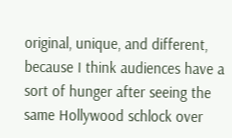original, unique, and different, because I think audiences have a sort of hunger after seeing the same Hollywood schlock over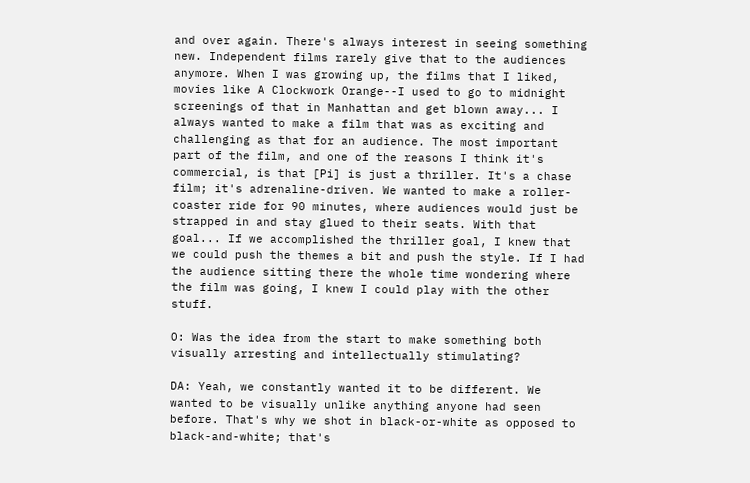and over again. There's always interest in seeing something new. Independent films rarely give that to the audiences anymore. When I was growing up, the films that I liked, movies like A Clockwork Orange--I used to go to midnight screenings of that in Manhattan and get blown away... I always wanted to make a film that was as exciting and challenging as that for an audience. The most important part of the film, and one of the reasons I think it's commercial, is that [Pi] is just a thriller. It's a chase film; it's adrenaline-driven. We wanted to make a roller-coaster ride for 90 minutes, where audiences would just be strapped in and stay glued to their seats. With that goal... If we accomplished the thriller goal, I knew that we could push the themes a bit and push the style. If I had the audience sitting there the whole time wondering where the film was going, I knew I could play with the other stuff.

O: Was the idea from the start to make something both visually arresting and intellectually stimulating?

DA: Yeah, we constantly wanted it to be different. We wanted to be visually unlike anything anyone had seen before. That's why we shot in black-or-white as opposed to black-and-white; that's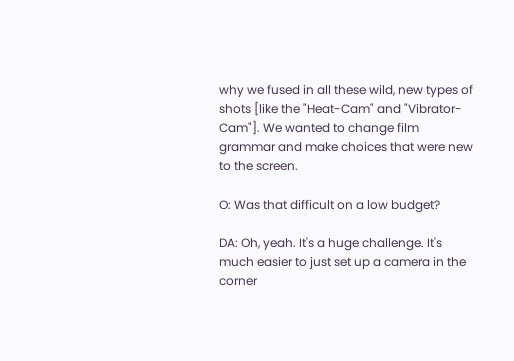why we fused in all these wild, new types of shots [like the "Heat-Cam" and "Vibrator-Cam"]. We wanted to change film grammar and make choices that were new to the screen.

O: Was that difficult on a low budget?

DA: Oh, yeah. It's a huge challenge. It's much easier to just set up a camera in the corner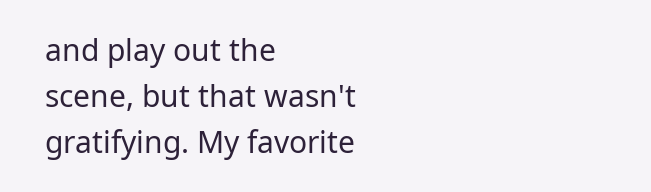and play out the scene, but that wasn't gratifying. My favorite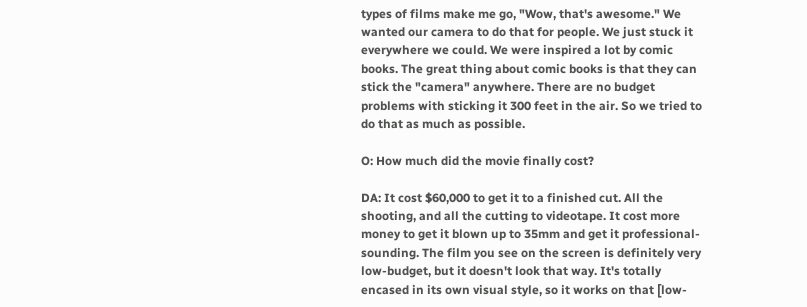types of films make me go, "Wow, that's awesome." We wanted our camera to do that for people. We just stuck it everywhere we could. We were inspired a lot by comic books. The great thing about comic books is that they can stick the "camera" anywhere. There are no budget problems with sticking it 300 feet in the air. So we tried to do that as much as possible.

O: How much did the movie finally cost?

DA: It cost $60,000 to get it to a finished cut. All the shooting, and all the cutting to videotape. It cost more money to get it blown up to 35mm and get it professional-sounding. The film you see on the screen is definitely very low-budget, but it doesn't look that way. It's totally encased in its own visual style, so it works on that [low-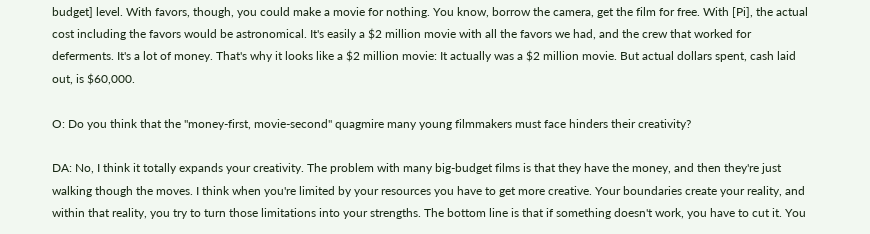budget] level. With favors, though, you could make a movie for nothing. You know, borrow the camera, get the film for free. With [Pi], the actual cost including the favors would be astronomical. It's easily a $2 million movie with all the favors we had, and the crew that worked for deferments. It's a lot of money. That's why it looks like a $2 million movie: It actually was a $2 million movie. But actual dollars spent, cash laid out, is $60,000.

O: Do you think that the "money-first, movie-second" quagmire many young filmmakers must face hinders their creativity?

DA: No, I think it totally expands your creativity. The problem with many big-budget films is that they have the money, and then they're just walking though the moves. I think when you're limited by your resources you have to get more creative. Your boundaries create your reality, and within that reality, you try to turn those limitations into your strengths. The bottom line is that if something doesn't work, you have to cut it. You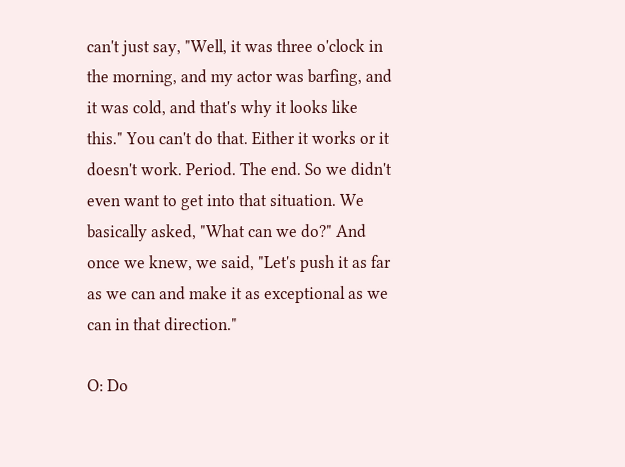can't just say, "Well, it was three o'clock in the morning, and my actor was barfing, and it was cold, and that's why it looks like this." You can't do that. Either it works or it doesn't work. Period. The end. So we didn't even want to get into that situation. We basically asked, "What can we do?" And once we knew, we said, "Let's push it as far as we can and make it as exceptional as we can in that direction."

O: Do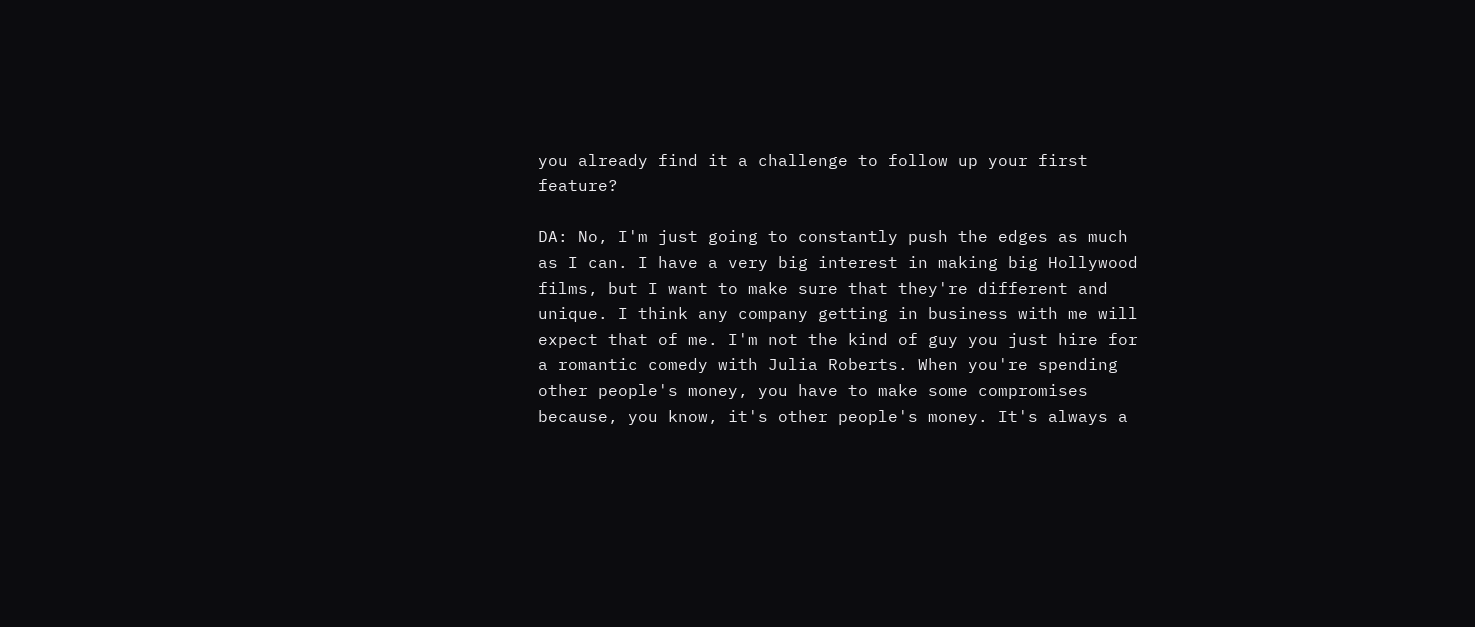you already find it a challenge to follow up your first feature?

DA: No, I'm just going to constantly push the edges as much as I can. I have a very big interest in making big Hollywood films, but I want to make sure that they're different and unique. I think any company getting in business with me will expect that of me. I'm not the kind of guy you just hire for a romantic comedy with Julia Roberts. When you're spending other people's money, you have to make some compromises because, you know, it's other people's money. It's always a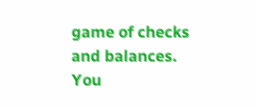game of checks and balances. You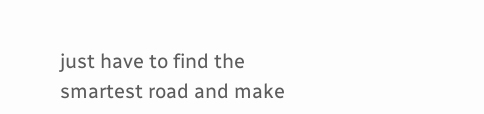just have to find the smartest road and make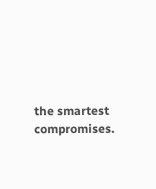the smartest compromises.